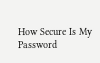How Secure Is My Password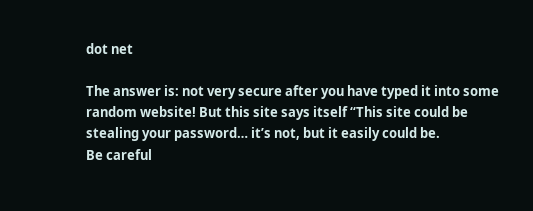dot net

The answer is: not very secure after you have typed it into some random website! But this site says itself “This site could be stealing your password… it’s not, but it easily could be.
Be careful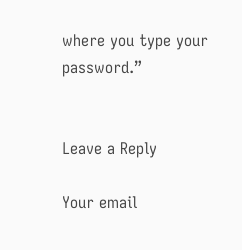where you type your password.”


Leave a Reply

Your email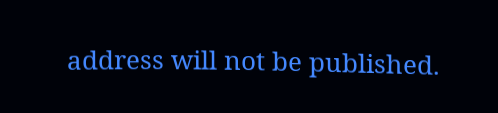address will not be published.